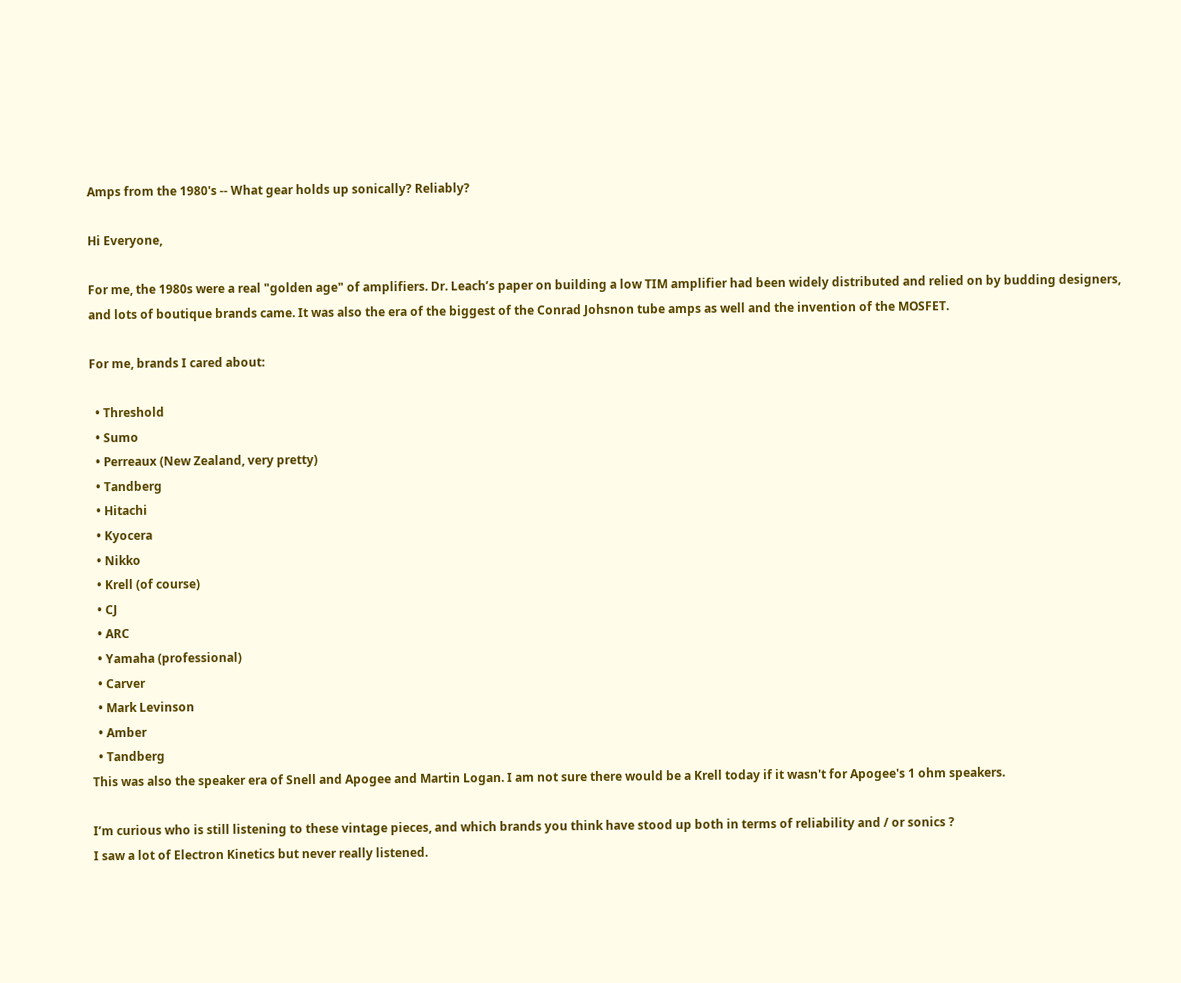Amps from the 1980's -- What gear holds up sonically? Reliably?

Hi Everyone,

For me, the 1980s were a real "golden age" of amplifiers. Dr. Leach’s paper on building a low TIM amplifier had been widely distributed and relied on by budding designers, and lots of boutique brands came. It was also the era of the biggest of the Conrad Johsnon tube amps as well and the invention of the MOSFET.

For me, brands I cared about:

  • Threshold
  • Sumo
  • Perreaux (New Zealand, very pretty)
  • Tandberg
  • Hitachi
  • Kyocera
  • Nikko
  • Krell (of course)
  • CJ
  • ARC
  • Yamaha (professional)
  • Carver
  • Mark Levinson
  • Amber
  • Tandberg
This was also the speaker era of Snell and Apogee and Martin Logan. I am not sure there would be a Krell today if it wasn't for Apogee's 1 ohm speakers.

I’m curious who is still listening to these vintage pieces, and which brands you think have stood up both in terms of reliability and / or sonics ?
I saw a lot of Electron Kinetics but never really listened.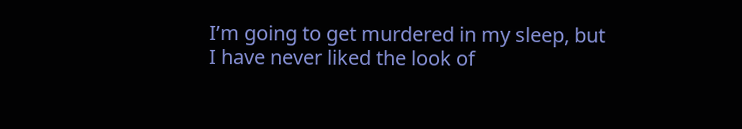I’m going to get murdered in my sleep, but I have never liked the look of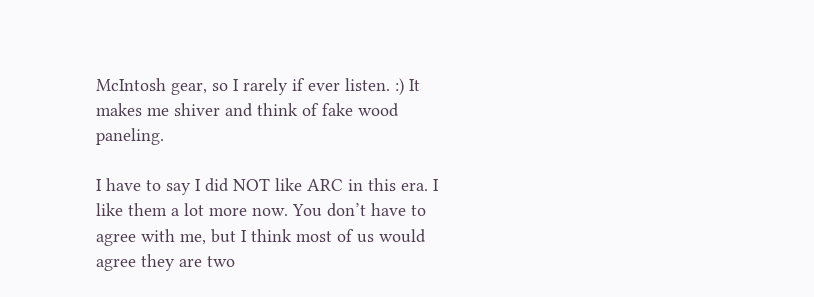McIntosh gear, so I rarely if ever listen. :) It makes me shiver and think of fake wood paneling.

I have to say I did NOT like ARC in this era. I like them a lot more now. You don’t have to agree with me, but I think most of us would agree they are two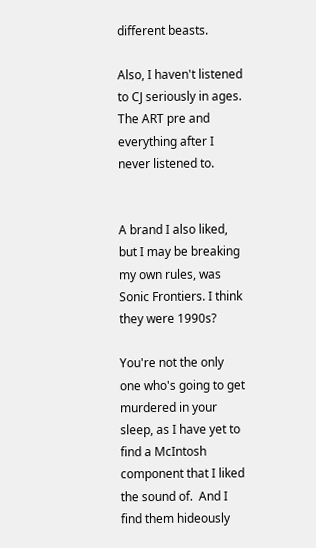different beasts.

Also, I haven't listened to CJ seriously in ages. The ART pre and everything after I never listened to.


A brand I also liked, but I may be breaking my own rules, was Sonic Frontiers. I think they were 1990s?

You're not the only one who's going to get murdered in your sleep, as I have yet to find a McIntosh component that I liked the sound of.  And I find them hideously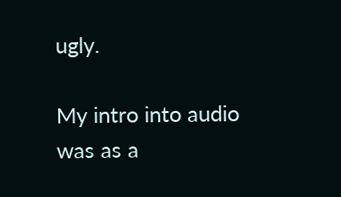ugly.

My intro into audio was as a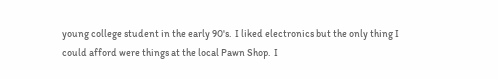young college student in the early 90's.  I liked electronics but the only thing I could afford were things at the local Pawn Shop.  I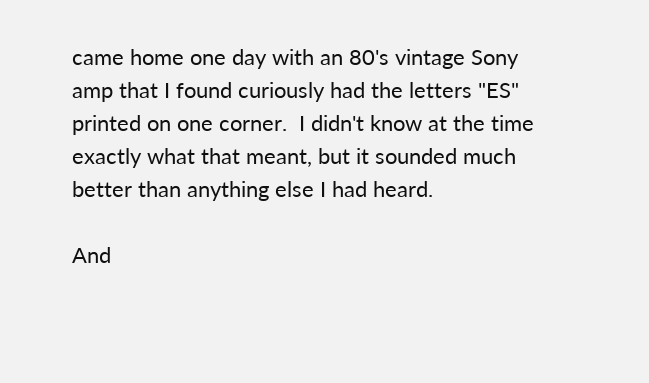came home one day with an 80's vintage Sony amp that I found curiously had the letters "ES" printed on one corner.  I didn't know at the time exactly what that meant, but it sounded much better than anything else I had heard.

And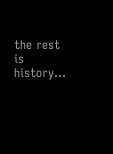the rest is history...